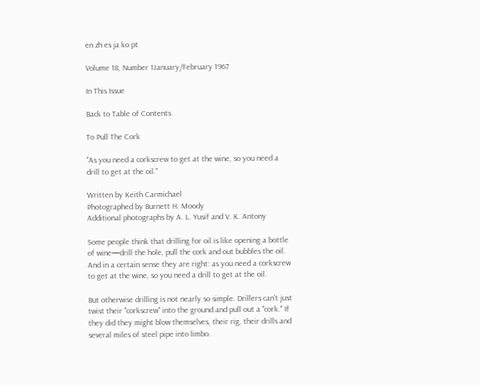en zh es ja ko pt

Volume 18, Number 1January/February 1967

In This Issue

Back to Table of Contents

To Pull The Cork

"As you need a corkscrew to get at the wine, so you need a drill to get at the oil."

Written by Keith Carmichael
Photographed by Burnett H. Moody
Additional photographs by A. L. Yusif and V. K. Antony

Some people think that drilling for oil is like opening a bottle of wine—drill the hole, pull the cork and out bubbles the oil. And in a certain sense they are right: as you need a corkscrew to get at the wine, so you need a drill to get at the oil.

But otherwise drilling is not nearly so simple. Drillers can't just twist their "corkscrew" into the ground and pull out a "cork." If they did they might blow themselves, their rig, their drills and several miles of steel pipe into limbo.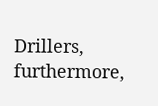Drillers, furthermore,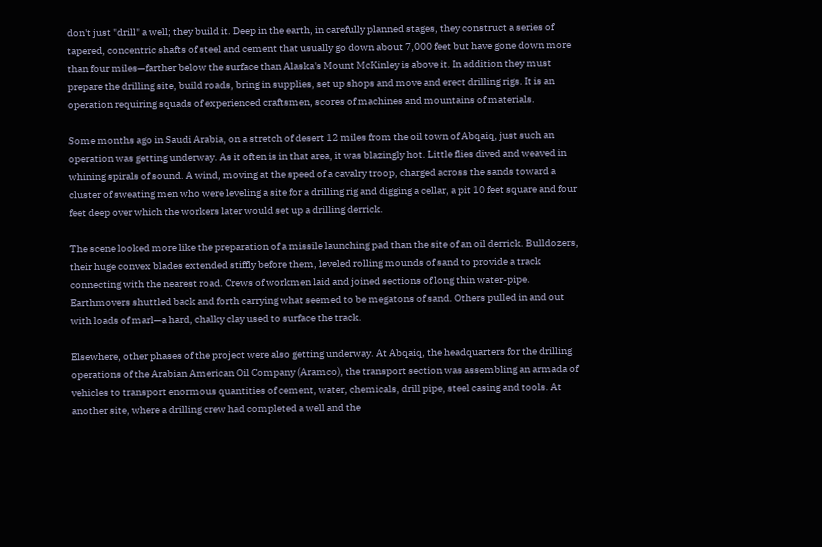don't just "drill" a well; they build it. Deep in the earth, in carefully planned stages, they construct a series of tapered, concentric shafts of steel and cement that usually go down about 7,000 feet but have gone down more than four miles—farther below the surface than Alaska's Mount McKinley is above it. In addition they must prepare the drilling site, build roads, bring in supplies, set up shops and move and erect drilling rigs. It is an operation requiring squads of experienced craftsmen, scores of machines and mountains of materials.

Some months ago in Saudi Arabia, on a stretch of desert 12 miles from the oil town of Abqaiq, just such an operation was getting underway. As it often is in that area, it was blazingly hot. Little flies dived and weaved in whining spirals of sound. A wind, moving at the speed of a cavalry troop, charged across the sands toward a cluster of sweating men who were leveling a site for a drilling rig and digging a cellar, a pit 10 feet square and four feet deep over which the workers later would set up a drilling derrick.

The scene looked more like the preparation of a missile launching pad than the site of an oil derrick. Bulldozers, their huge convex blades extended stiffly before them, leveled rolling mounds of sand to provide a track connecting with the nearest road. Crews of workmen laid and joined sections of long thin water-pipe. Earthmovers shuttled back and forth carrying what seemed to be megatons of sand. Others pulled in and out with loads of marl—a hard, chalky clay used to surface the track.

Elsewhere, other phases of the project were also getting underway. At Abqaiq, the headquarters for the drilling operations of the Arabian American Oil Company (Aramco), the transport section was assembling an armada of vehicles to transport enormous quantities of cement, water, chemicals, drill pipe, steel casing and tools. At another site, where a drilling crew had completed a well and the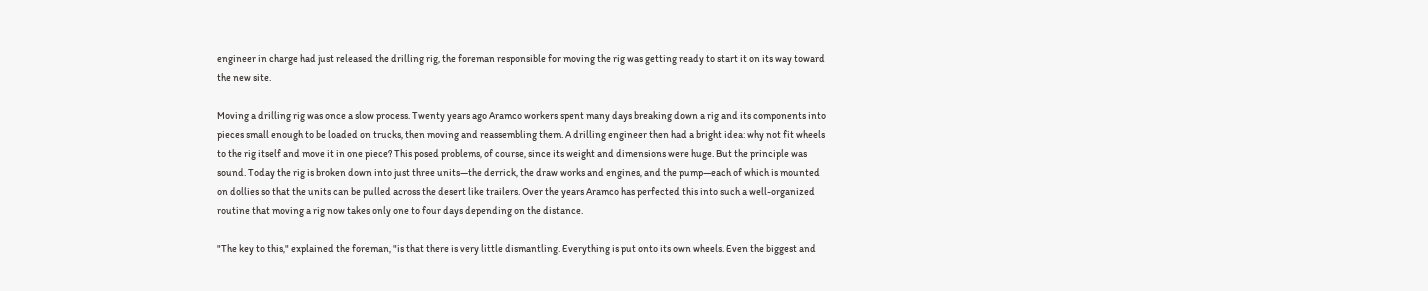engineer in charge had just released the drilling rig, the foreman responsible for moving the rig was getting ready to start it on its way toward the new site.

Moving a drilling rig was once a slow process. Twenty years ago Aramco workers spent many days breaking down a rig and its components into pieces small enough to be loaded on trucks, then moving and reassembling them. A drilling engineer then had a bright idea: why not fit wheels to the rig itself and move it in one piece? This posed problems, of course, since its weight and dimensions were huge. But the principle was sound. Today the rig is broken down into just three units—the derrick, the draw works and engines, and the pump—each of which is mounted on dollies so that the units can be pulled across the desert like trailers. Over the years Aramco has perfected this into such a well-organized routine that moving a rig now takes only one to four days depending on the distance.

"The key to this," explained the foreman, "is that there is very little dismantling. Everything is put onto its own wheels. Even the biggest and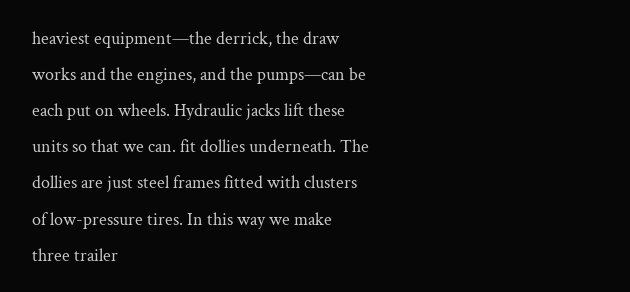heaviest equipment—the derrick, the draw works and the engines, and the pumps—can be each put on wheels. Hydraulic jacks lift these units so that we can. fit dollies underneath. The dollies are just steel frames fitted with clusters of low-pressure tires. In this way we make three trailer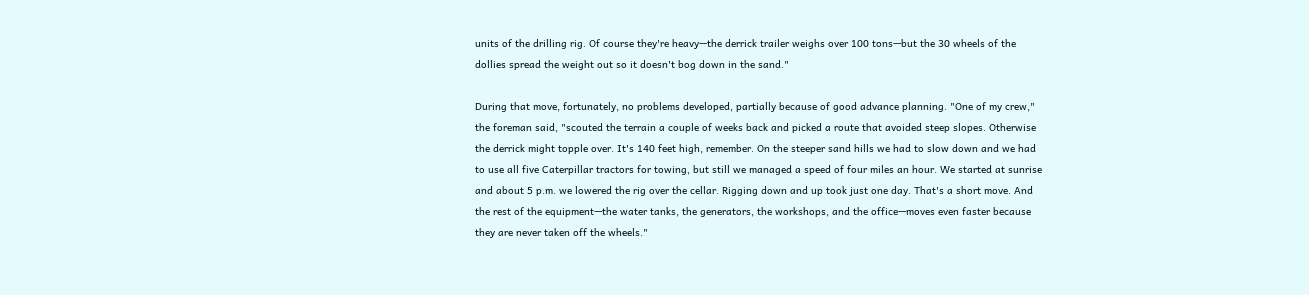units of the drilling rig. Of course they're heavy—the derrick trailer weighs over 100 tons—but the 30 wheels of the dollies spread the weight out so it doesn't bog down in the sand."

During that move, fortunately, no problems developed, partially because of good advance planning. "One of my crew," the foreman said, "scouted the terrain a couple of weeks back and picked a route that avoided steep slopes. Otherwise the derrick might topple over. It's 140 feet high, remember. On the steeper sand hills we had to slow down and we had to use all five Caterpillar tractors for towing, but still we managed a speed of four miles an hour. We started at sunrise and about 5 p.m. we lowered the rig over the cellar. Rigging down and up took just one day. That's a short move. And the rest of the equipment—the water tanks, the generators, the workshops, and the office—moves even faster because they are never taken off the wheels."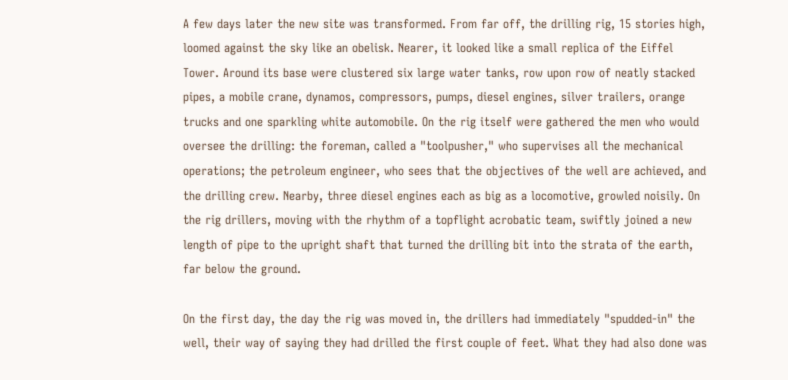A few days later the new site was transformed. From far off, the drilling rig, 15 stories high, loomed against the sky like an obelisk. Nearer, it looked like a small replica of the Eiffel Tower. Around its base were clustered six large water tanks, row upon row of neatly stacked pipes, a mobile crane, dynamos, compressors, pumps, diesel engines, silver trailers, orange trucks and one sparkling white automobile. On the rig itself were gathered the men who would oversee the drilling: the foreman, called a "toolpusher," who supervises all the mechanical operations; the petroleum engineer, who sees that the objectives of the well are achieved, and the drilling crew. Nearby, three diesel engines each as big as a locomotive, growled noisily. On the rig drillers, moving with the rhythm of a topflight acrobatic team, swiftly joined a new length of pipe to the upright shaft that turned the drilling bit into the strata of the earth, far below the ground.

On the first day, the day the rig was moved in, the drillers had immediately "spudded-in" the well, their way of saying they had drilled the first couple of feet. What they had also done was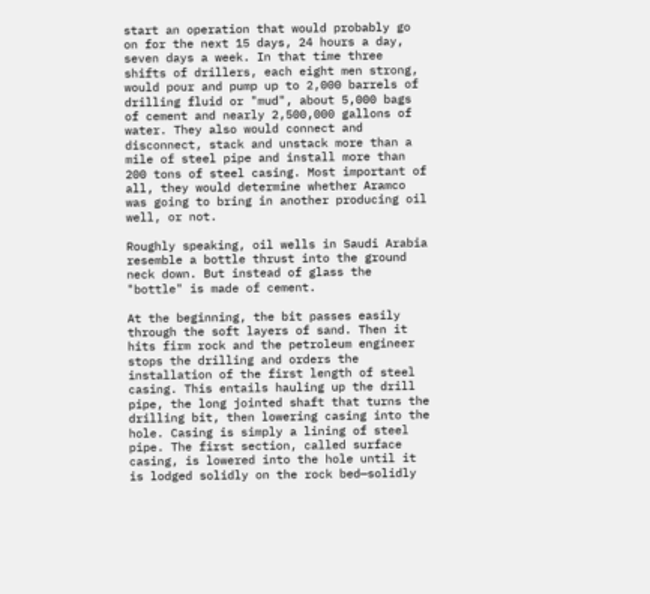start an operation that would probably go on for the next 15 days, 24 hours a day, seven days a week. In that time three shifts of drillers, each eight men strong, would pour and pump up to 2,000 barrels of drilling fluid or "mud", about 5,000 bags of cement and nearly 2,500,000 gallons of water. They also would connect and disconnect, stack and unstack more than a mile of steel pipe and install more than 200 tons of steel casing. Most important of all, they would determine whether Aramco was going to bring in another producing oil well, or not.

Roughly speaking, oil wells in Saudi Arabia resemble a bottle thrust into the ground neck down. But instead of glass the "bottle" is made of cement.

At the beginning, the bit passes easily through the soft layers of sand. Then it hits firm rock and the petroleum engineer stops the drilling and orders the installation of the first length of steel casing. This entails hauling up the drill pipe, the long jointed shaft that turns the drilling bit, then lowering casing into the hole. Casing is simply a lining of steel pipe. The first section, called surface casing, is lowered into the hole until it is lodged solidly on the rock bed—solidly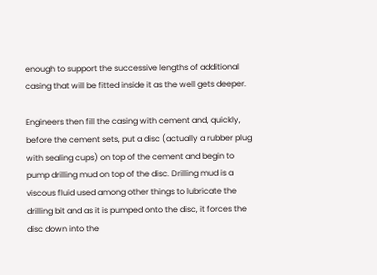enough to support the successive lengths of additional casing that will be fitted inside it as the well gets deeper.

Engineers then fill the casing with cement and, quickly, before the cement sets, put a disc (actually a rubber plug with sealing cups) on top of the cement and begin to pump drilling mud on top of the disc. Drilling mud is a viscous fluid used among other things to lubricate the drilling bit and as it is pumped onto the disc, it forces the disc down into the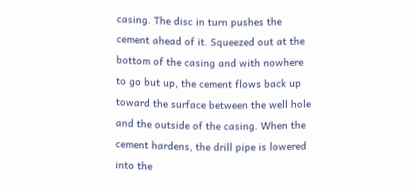casing. The disc in turn pushes the cement ahead of it. Squeezed out at the bottom of the casing and with nowhere to go but up, the cement flows back up toward the surface between the well hole and the outside of the casing. When the cement hardens, the drill pipe is lowered into the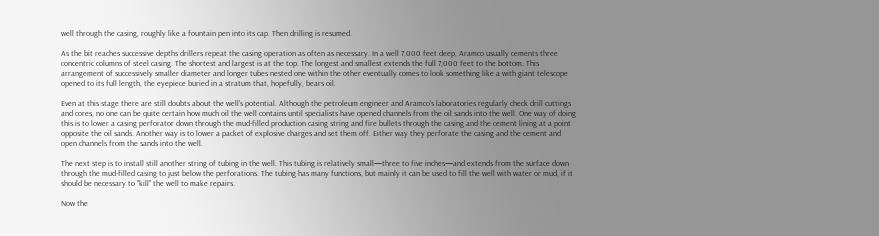well through the casing, roughly like a fountain pen into its cap. Then drilling is resumed.

As the bit reaches successive depths drillers repeat the casing operation as often as necessary. In a well 7,000 feet deep, Aramco usually cements three concentric columns of steel casing. The shortest and largest is at the top. The longest and smallest extends the full 7,000 feet to the bottom. This arrangement of successively smaller diameter and longer tubes nested one within the other eventually comes to look something like a with giant telescope opened to its full length, the eyepiece buried in a stratum that, hopefully, bears oil.

Even at this stage there are still doubts about the well's potential. Although the petroleum engineer and Aramco's laboratories regularly check drill cuttings and cores, no one can be quite certain how much oil the well contains until specialists have opened channels from the oil sands into the well. One way of doing this is to lower a casing perforator down through the mud-filled production casing string and fire bullets through the casing and the cement lining at a point opposite the oil sands. Another way is to lower a packet of explosive charges and set them off. Either way they perforate the casing and the cement and open channels from the sands into the well.

The next step is to install still another string of tubing in the well. This tubing is relatively small—three to five inches—and extends from the surface down through the mud-filled casing to just below the perforations. The tubing has many functions, but mainly it can be used to fill the well with water or mud, if it should be necessary to "kill" the well to make repairs.

Now the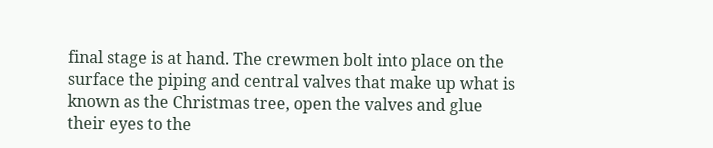final stage is at hand. The crewmen bolt into place on the surface the piping and central valves that make up what is known as the Christmas tree, open the valves and glue their eyes to the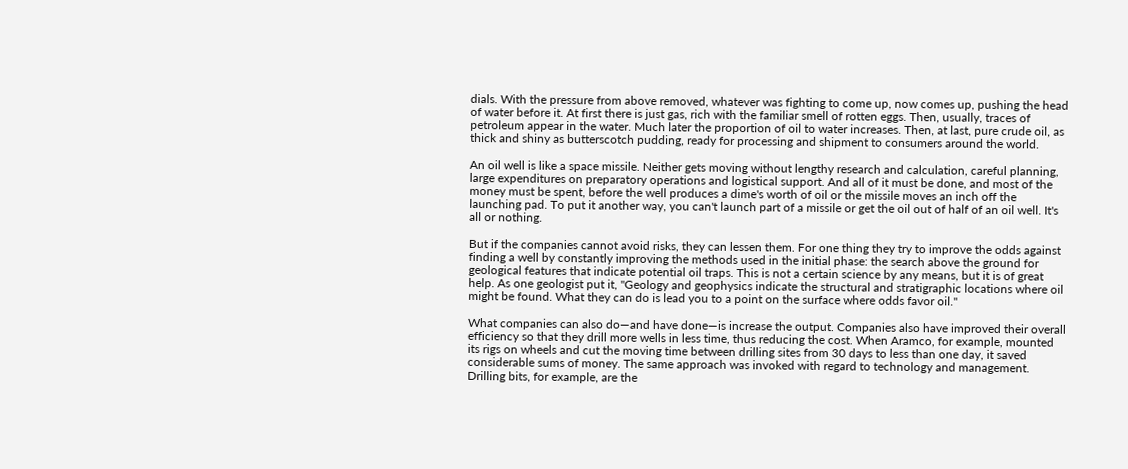dials. With the pressure from above removed, whatever was fighting to come up, now comes up, pushing the head of water before it. At first there is just gas, rich with the familiar smell of rotten eggs. Then, usually, traces of petroleum appear in the water. Much later the proportion of oil to water increases. Then, at last, pure crude oil, as thick and shiny as butterscotch pudding, ready for processing and shipment to consumers around the world.

An oil well is like a space missile. Neither gets moving without lengthy research and calculation, careful planning, large expenditures on preparatory operations and logistical support. And all of it must be done, and most of the money must be spent, before the well produces a dime's worth of oil or the missile moves an inch off the launching pad. To put it another way, you can't launch part of a missile or get the oil out of half of an oil well. It's all or nothing.

But if the companies cannot avoid risks, they can lessen them. For one thing they try to improve the odds against finding a well by constantly improving the methods used in the initial phase: the search above the ground for geological features that indicate potential oil traps. This is not a certain science by any means, but it is of great help. As one geologist put it, "Geology and geophysics indicate the structural and stratigraphic locations where oil might be found. What they can do is lead you to a point on the surface where odds favor oil."

What companies can also do—and have done—is increase the output. Companies also have improved their overall efficiency so that they drill more wells in less time, thus reducing the cost. When Aramco, for example, mounted its rigs on wheels and cut the moving time between drilling sites from 30 days to less than one day, it saved considerable sums of money. The same approach was invoked with regard to technology and management. Drilling bits, for example, are the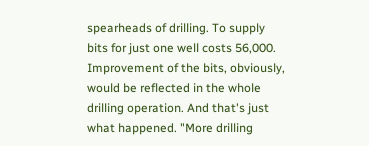spearheads of drilling. To supply bits for just one well costs 56,000. Improvement of the bits, obviously, would be reflected in the whole drilling operation. And that's just what happened. "More drilling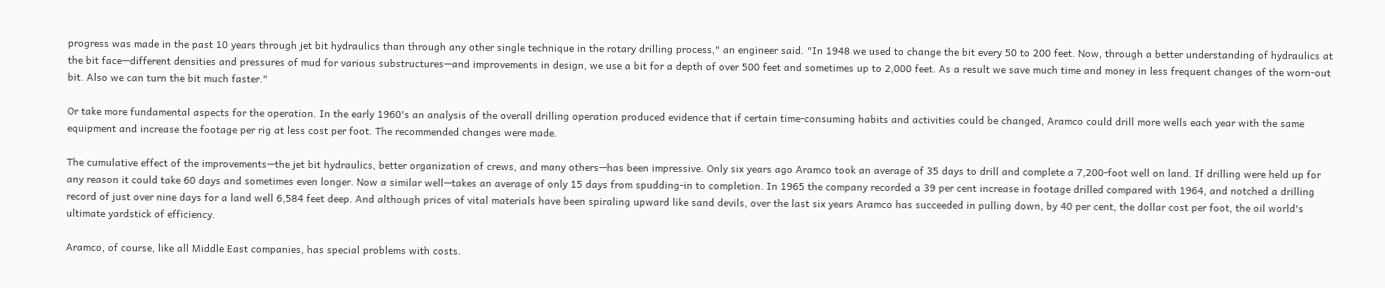progress was made in the past 10 years through jet bit hydraulics than through any other single technique in the rotary drilling process," an engineer said. "In 1948 we used to change the bit every 50 to 200 feet. Now, through a better understanding of hydraulics at the bit face—different densities and pressures of mud for various substructures—and improvements in design, we use a bit for a depth of over 500 feet and sometimes up to 2,000 feet. As a result we save much time and money in less frequent changes of the worn-out bit. Also we can turn the bit much faster."

Or take more fundamental aspects for the operation. In the early 1960's an analysis of the overall drilling operation produced evidence that if certain time-consuming habits and activities could be changed, Aramco could drill more wells each year with the same equipment and increase the footage per rig at less cost per foot. The recommended changes were made.

The cumulative effect of the improvements—the jet bit hydraulics, better organization of crews, and many others—has been impressive. Only six years ago Aramco took an average of 35 days to drill and complete a 7,200-foot well on land. If drilling were held up for any reason it could take 60 days and sometimes even longer. Now a similar well—takes an average of only 15 days from spudding-in to completion. In 1965 the company recorded a 39 per cent increase in footage drilled compared with 1964, and notched a drilling record of just over nine days for a land well 6,584 feet deep. And although prices of vital materials have been spiraling upward like sand devils, over the last six years Aramco has succeeded in pulling down, by 40 per cent, the dollar cost per foot, the oil world's ultimate yardstick of efficiency.

Aramco, of course, like all Middle East companies, has special problems with costs.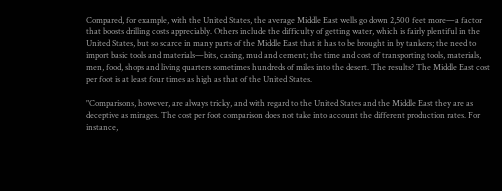Compared, for example, with the United States, the average Middle East wells go down 2,500 feet more—a factor that boosts drilling costs appreciably. Others include the difficulty of getting water, which is fairly plentiful in the United States, but so scarce in many parts of the Middle East that it has to be brought in by tankers; the need to import basic tools and materials—bits, casing, mud and cement; the time and cost of transporting tools, materials, men, food, shops and living quarters sometimes hundreds of miles into the desert. The results? The Middle East cost per foot is at least four times as high as that of the United States.

"Comparisons, however, are always tricky, and with regard to the United States and the Middle East they are as deceptive as mirages. The cost per foot comparison does not take into account the different production rates. For instance,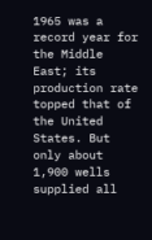1965 was a record year for the Middle East; its production rate topped that of the United States. But only about 1,900 wells supplied all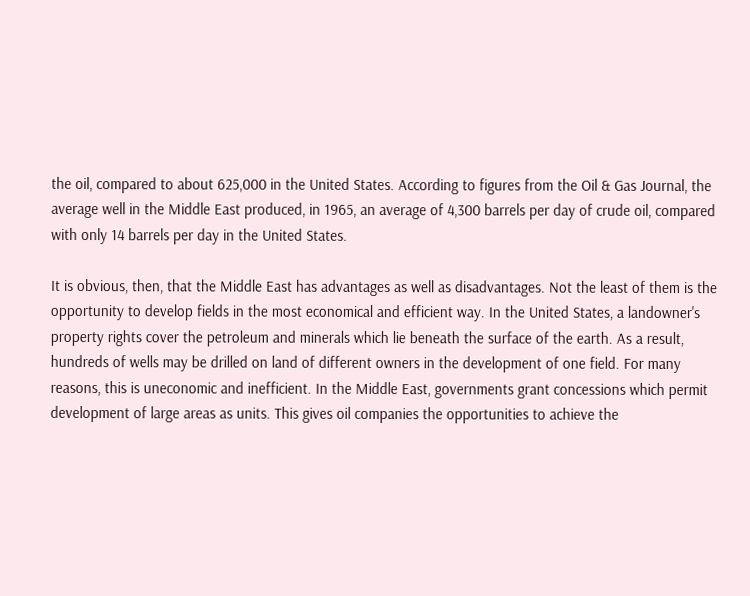the oil, compared to about 625,000 in the United States. According to figures from the Oil & Gas Journal, the average well in the Middle East produced, in 1965, an average of 4,300 barrels per day of crude oil, compared with only 14 barrels per day in the United States.

It is obvious, then, that the Middle East has advantages as well as disadvantages. Not the least of them is the opportunity to develop fields in the most economical and efficient way. In the United States, a landowner's property rights cover the petroleum and minerals which lie beneath the surface of the earth. As a result, hundreds of wells may be drilled on land of different owners in the development of one field. For many reasons, this is uneconomic and inefficient. In the Middle East, governments grant concessions which permit development of large areas as units. This gives oil companies the opportunities to achieve the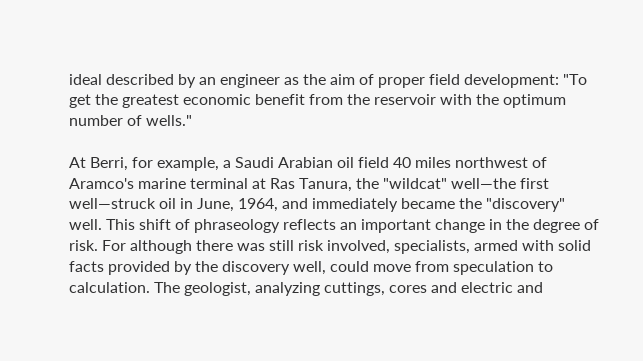ideal described by an engineer as the aim of proper field development: "To get the greatest economic benefit from the reservoir with the optimum number of wells."

At Berri, for example, a Saudi Arabian oil field 40 miles northwest of Aramco's marine terminal at Ras Tanura, the "wildcat" well—the first well—struck oil in June, 1964, and immediately became the "discovery" well. This shift of phraseology reflects an important change in the degree of risk. For although there was still risk involved, specialists, armed with solid facts provided by the discovery well, could move from speculation to calculation. The geologist, analyzing cuttings, cores and electric and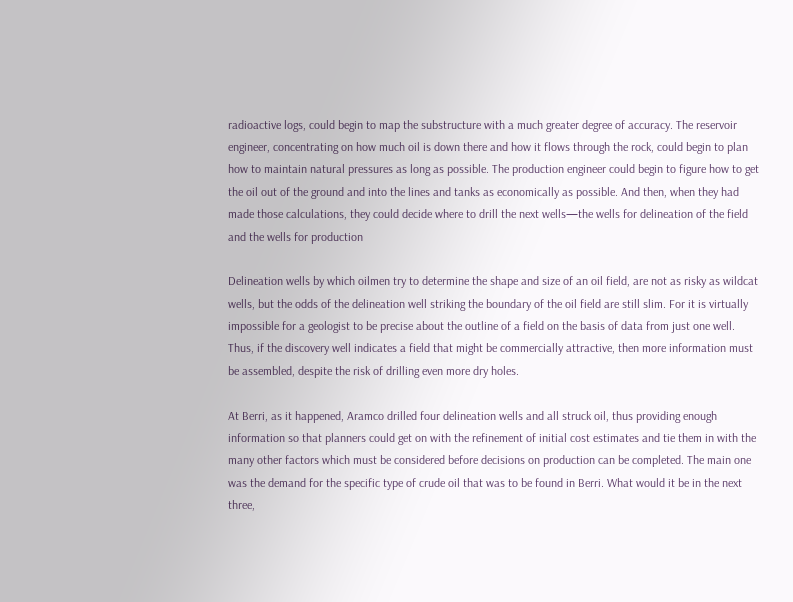radioactive logs, could begin to map the substructure with a much greater degree of accuracy. The reservoir engineer, concentrating on how much oil is down there and how it flows through the rock, could begin to plan how to maintain natural pressures as long as possible. The production engineer could begin to figure how to get the oil out of the ground and into the lines and tanks as economically as possible. And then, when they had made those calculations, they could decide where to drill the next wells—the wells for delineation of the field and the wells for production

Delineation wells by which oilmen try to determine the shape and size of an oil field, are not as risky as wildcat wells, but the odds of the delineation well striking the boundary of the oil field are still slim. For it is virtually impossible for a geologist to be precise about the outline of a field on the basis of data from just one well. Thus, if the discovery well indicates a field that might be commercially attractive, then more information must be assembled, despite the risk of drilling even more dry holes.

At Berri, as it happened, Aramco drilled four delineation wells and all struck oil, thus providing enough information so that planners could get on with the refinement of initial cost estimates and tie them in with the many other factors which must be considered before decisions on production can be completed. The main one was the demand for the specific type of crude oil that was to be found in Berri. What would it be in the next three,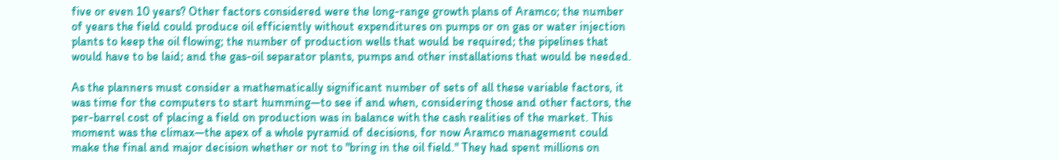five or even 10 years? Other factors considered were the long-range growth plans of Aramco; the number of years the field could produce oil efficiently without expenditures on pumps or on gas or water injection plants to keep the oil flowing; the number of production wells that would be required; the pipelines that would have to be laid; and the gas-oil separator plants, pumps and other installations that would be needed.

As the planners must consider a mathematically significant number of sets of all these variable factors, it was time for the computers to start humming—to see if and when, considering those and other factors, the per-barrel cost of placing a field on production was in balance with the cash realities of the market. This moment was the climax—the apex of a whole pyramid of decisions, for now Aramco management could make the final and major decision whether or not to "bring in the oil field." They had spent millions on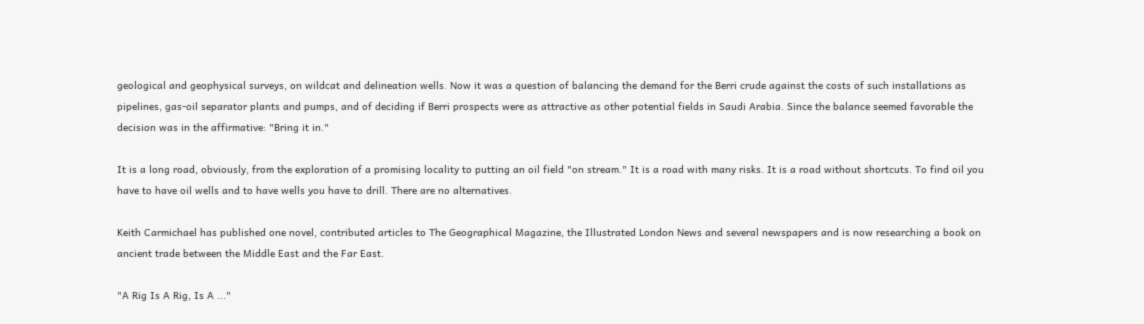geological and geophysical surveys, on wildcat and delineation wells. Now it was a question of balancing the demand for the Berri crude against the costs of such installations as pipelines, gas-oil separator plants and pumps, and of deciding if Berri prospects were as attractive as other potential fields in Saudi Arabia. Since the balance seemed favorable the decision was in the affirmative: "Bring it in."

It is a long road, obviously, from the exploration of a promising locality to putting an oil field "on stream." It is a road with many risks. It is a road without shortcuts. To find oil you have to have oil wells and to have wells you have to drill. There are no alternatives.

Keith Carmichael has published one novel, contributed articles to The Geographical Magazine, the Illustrated London News and several newspapers and is now researching a book on ancient trade between the Middle East and the Far East.

"A Rig Is A Rig, Is A ..."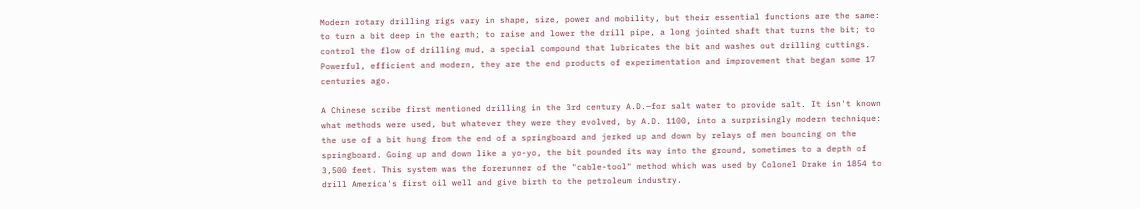Modern rotary drilling rigs vary in shape, size, power and mobility, but their essential functions are the same: to turn a bit deep in the earth; to raise and lower the drill pipe, a long jointed shaft that turns the bit; to control the flow of drilling mud, a special compound that lubricates the bit and washes out drilling cuttings. Powerful, efficient and modern, they are the end products of experimentation and improvement that began some 17 centuries ago.

A Chinese scribe first mentioned drilling in the 3rd century A.D.—for salt water to provide salt. It isn't known what methods were used, but whatever they were they evolved, by A.D. 1100, into a surprisingly modern technique: the use of a bit hung from the end of a springboard and jerked up and down by relays of men bouncing on the springboard. Going up and down like a yo-yo, the bit pounded its way into the ground, sometimes to a depth of 3,500 feet. This system was the forerunner of the "cable-tool" method which was used by Colonel Drake in 1854 to drill America's first oil well and give birth to the petroleum industry.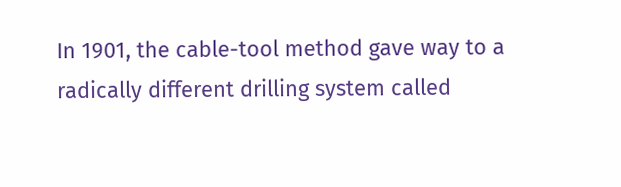In 1901, the cable-tool method gave way to a radically different drilling system called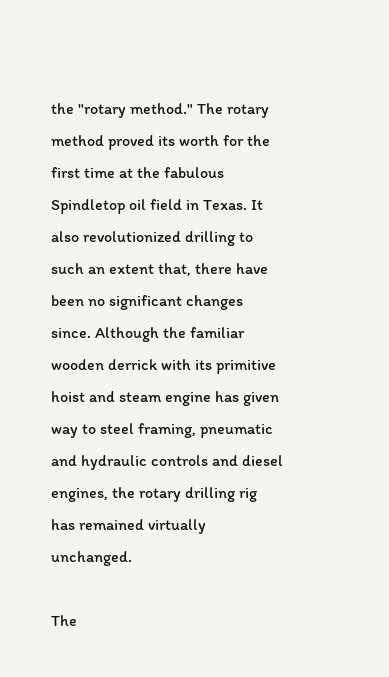the "rotary method." The rotary method proved its worth for the first time at the fabulous Spindletop oil field in Texas. It also revolutionized drilling to such an extent that, there have been no significant changes since. Although the familiar wooden derrick with its primitive hoist and steam engine has given way to steel framing, pneumatic and hydraulic controls and diesel engines, the rotary drilling rig has remained virtually unchanged.

The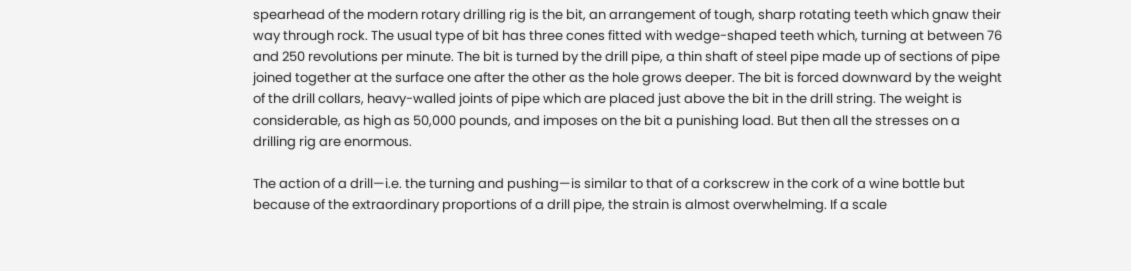spearhead of the modern rotary drilling rig is the bit, an arrangement of tough, sharp rotating teeth which gnaw their way through rock. The usual type of bit has three cones fitted with wedge-shaped teeth which, turning at between 76 and 250 revolutions per minute. The bit is turned by the drill pipe, a thin shaft of steel pipe made up of sections of pipe joined together at the surface one after the other as the hole grows deeper. The bit is forced downward by the weight of the drill collars, heavy-walled joints of pipe which are placed just above the bit in the drill string. The weight is considerable, as high as 50,000 pounds, and imposes on the bit a punishing load. But then all the stresses on a drilling rig are enormous.

The action of a drill—i.e. the turning and pushing—is similar to that of a corkscrew in the cork of a wine bottle but because of the extraordinary proportions of a drill pipe, the strain is almost overwhelming. If a scale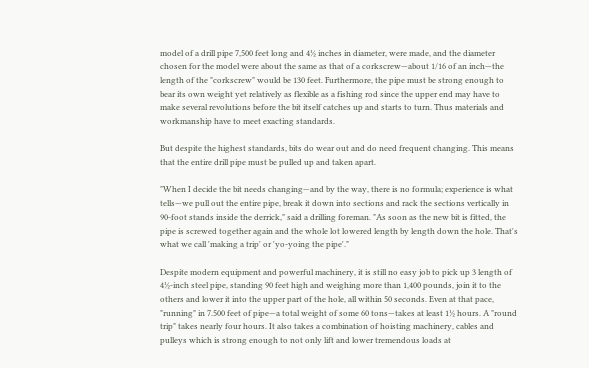model of a drill pipe 7,500 feet long and 4½ inches in diameter, were made, and the diameter chosen for the model were about the same as that of a corkscrew—about 1/16 of an inch—the length of the "corkscrew" would be 130 feet. Furthermore, the pipe must be strong enough to bear its own weight yet relatively as flexible as a fishing rod since the upper end may have to make several revolutions before the bit itself catches up and starts to turn. Thus materials and workmanship have to meet exacting standards.

But despite the highest standards, bits do wear out and do need frequent changing. This means that the entire drill pipe must be pulled up and taken apart.

"When I decide the bit needs changing—and by the way, there is no formula; experience is what tells—we pull out the entire pipe, break it down into sections and rack the sections vertically in 90-foot stands inside the derrick," said a drilling foreman. "As soon as the new bit is fitted, the pipe is screwed together again and the whole lot lowered length by length down the hole. That's what we call 'making a trip' or 'yo-yoing the pipe'."

Despite modern equipment and powerful machinery, it is still no easy job to pick up 3 length of 4½-inch steel pipe, standing 90 feet high and weighing more than 1,400 pounds, join it to the others and lower it into the upper part of the hole, all within 50 seconds. Even at that pace, "running" in 7.500 feet of pipe—a total weight of some 60 tons—takes at least 1½ hours. A "round trip" takes nearly four hours. It also takes a combination of hoisting machinery, cables and pulleys which is strong enough to not only lift and lower tremendous loads at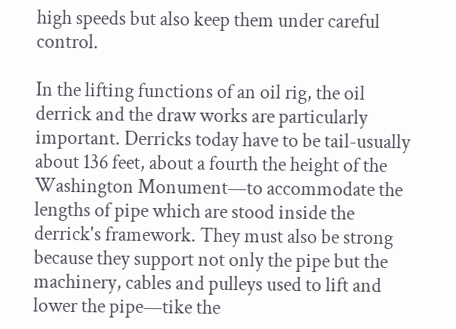high speeds but also keep them under careful control.

In the lifting functions of an oil rig, the oil derrick and the draw works are particularly important. Derricks today have to be tail-usually about 136 feet, about a fourth the height of the Washington Monument—to accommodate the lengths of pipe which are stood inside the derrick's framework. They must also be strong because they support not only the pipe but the machinery, cables and pulleys used to lift and lower the pipe—tike the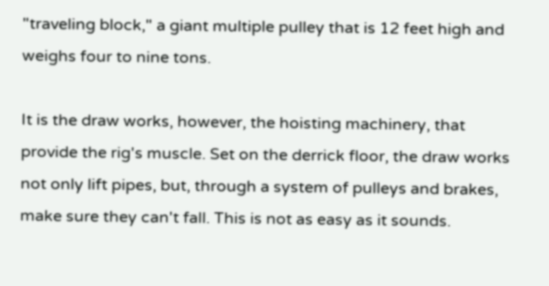"traveling block," a giant multiple pulley that is 12 feet high and weighs four to nine tons.

It is the draw works, however, the hoisting machinery, that provide the rig's muscle. Set on the derrick floor, the draw works not only lift pipes, but, through a system of pulleys and brakes, make sure they can't fall. This is not as easy as it sounds.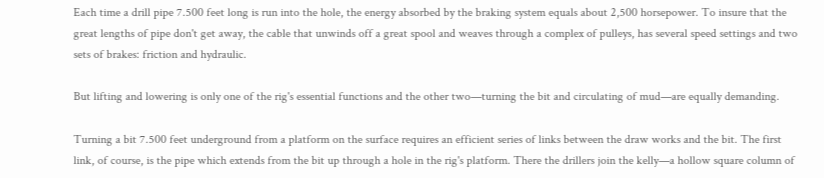Each time a drill pipe 7.500 feet long is run into the hole, the energy absorbed by the braking system equals about 2,500 horsepower. To insure that the great lengths of pipe don't get away, the cable that unwinds off a great spool and weaves through a complex of pulleys, has several speed settings and two sets of brakes: friction and hydraulic.

But lifting and lowering is only one of the rig's essential functions and the other two—turning the bit and circulating of mud—are equally demanding.

Turning a bit 7.500 feet underground from a platform on the surface requires an efficient series of links between the draw works and the bit. The first link, of course, is the pipe which extends from the bit up through a hole in the rig's platform. There the drillers join the kelly—a hollow square column of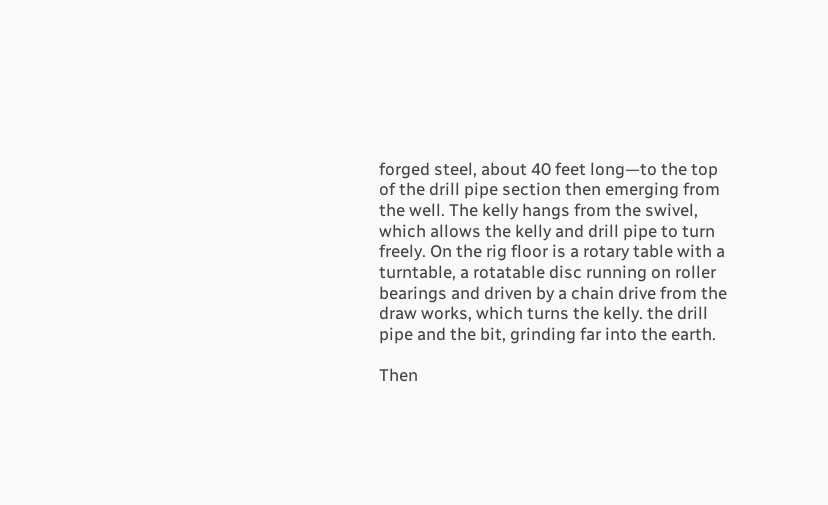forged steel, about 40 feet long—to the top of the drill pipe section then emerging from the well. The kelly hangs from the swivel, which allows the kelly and drill pipe to turn freely. On the rig floor is a rotary table with a turntable, a rotatable disc running on roller bearings and driven by a chain drive from the draw works, which turns the kelly. the drill pipe and the bit, grinding far into the earth.

Then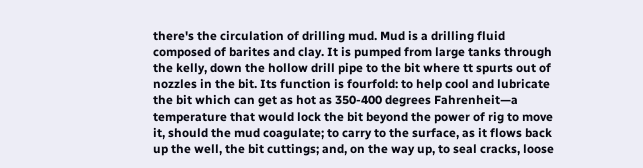there's the circulation of drilling mud. Mud is a drilling fluid composed of barites and clay. It is pumped from large tanks through the kelly, down the hollow drill pipe to the bit where tt spurts out of nozzles in the bit. Its function is fourfold: to help cool and lubricate the bit which can get as hot as 350-400 degrees Fahrenheit—a temperature that would lock the bit beyond the power of rig to move it, should the mud coagulate; to carry to the surface, as it flows back up the well, the bit cuttings; and, on the way up, to seal cracks, loose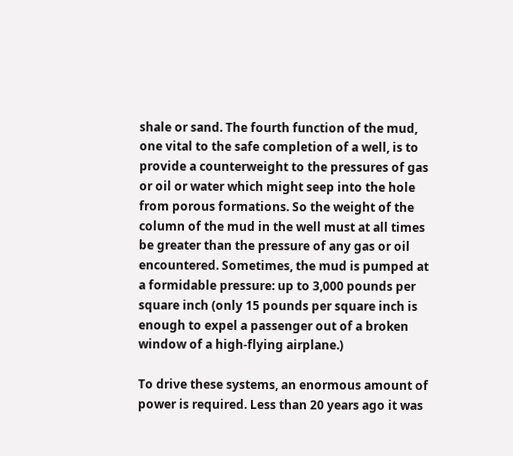shale or sand. The fourth function of the mud, one vital to the safe completion of a well, is to provide a counterweight to the pressures of gas or oil or water which might seep into the hole from porous formations. So the weight of the column of the mud in the well must at all times be greater than the pressure of any gas or oil encountered. Sometimes, the mud is pumped at a formidable pressure: up to 3,000 pounds per square inch (only 15 pounds per square inch is enough to expel a passenger out of a broken window of a high-flying airplane.)

To drive these systems, an enormous amount of power is required. Less than 20 years ago it was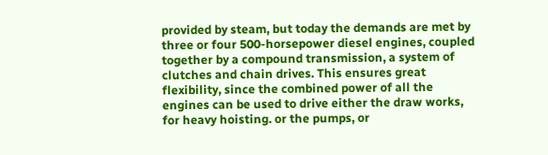provided by steam, but today the demands are met by three or four 500-horsepower diesel engines, coupled together by a compound transmission, a system of clutches and chain drives. This ensures great flexibility, since the combined power of all the engines can be used to drive either the draw works, for heavy hoisting. or the pumps, or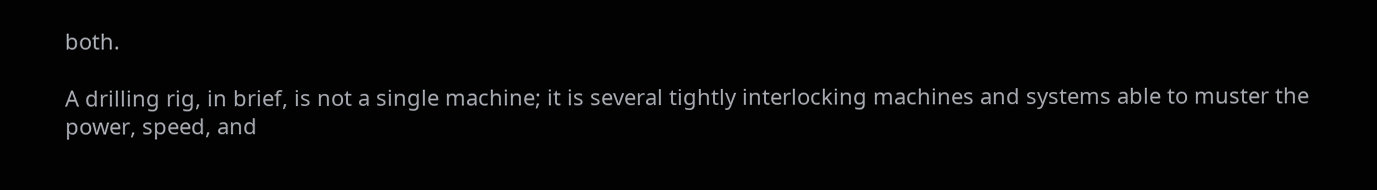both.

A drilling rig, in brief, is not a single machine; it is several tightly interlocking machines and systems able to muster the power, speed, and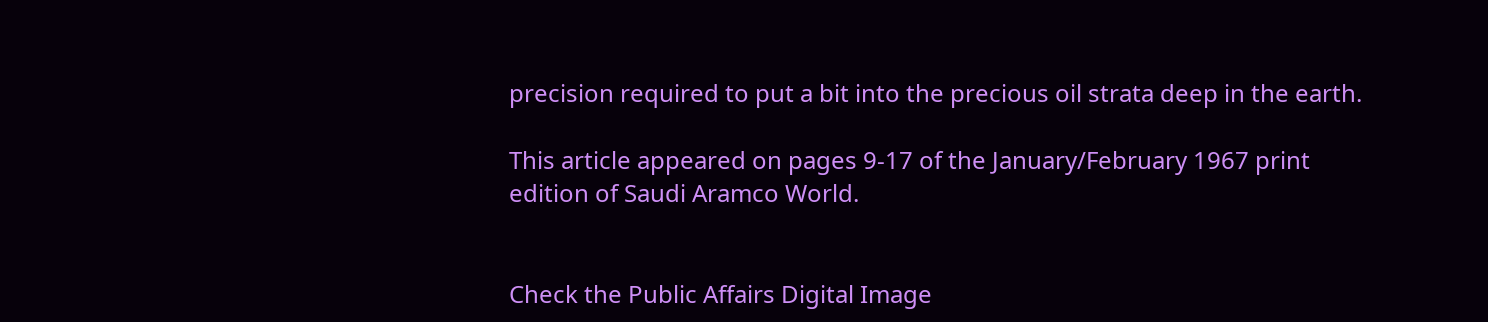precision required to put a bit into the precious oil strata deep in the earth.

This article appeared on pages 9-17 of the January/February 1967 print edition of Saudi Aramco World.


Check the Public Affairs Digital Image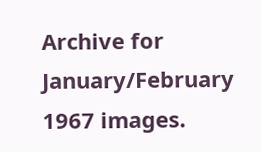Archive for January/February 1967 images.